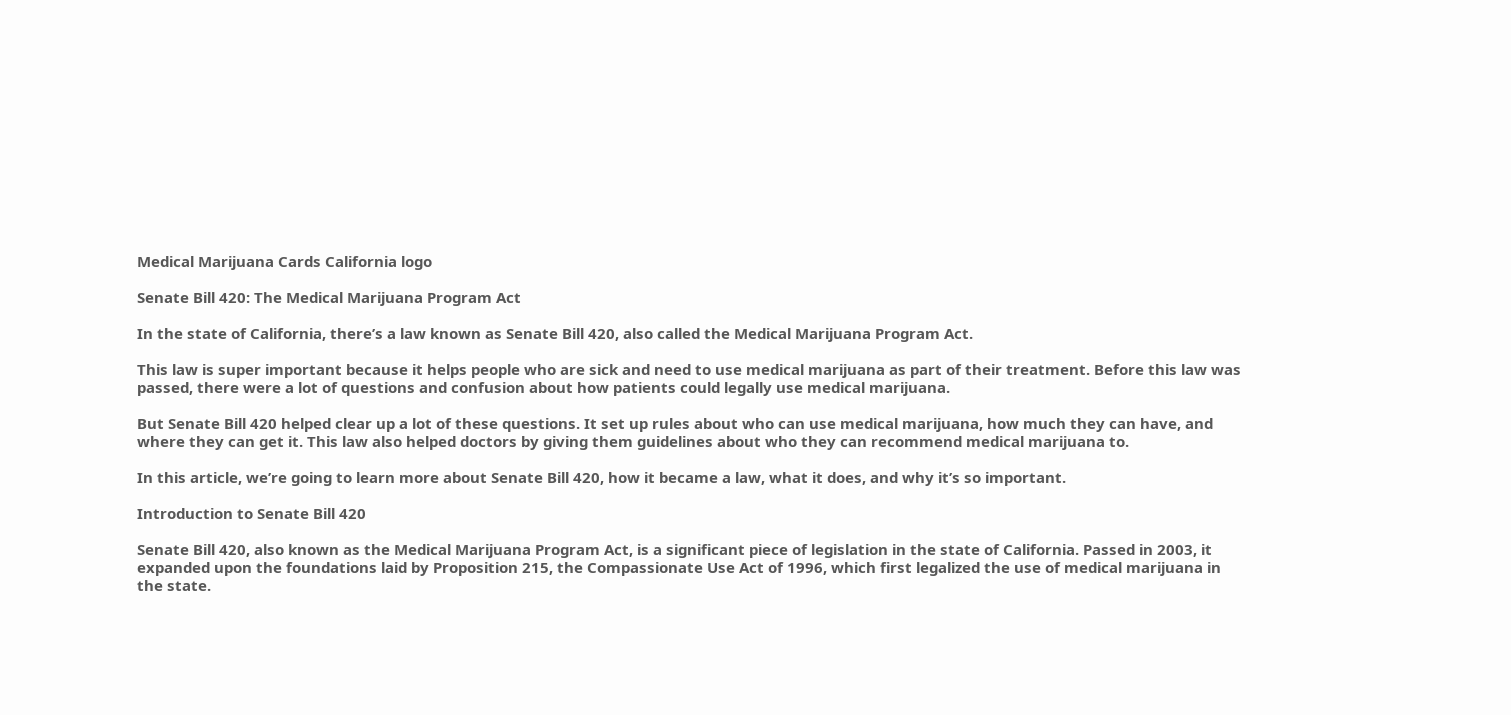Medical Marijuana Cards California logo

Senate Bill 420: The Medical Marijuana Program Act

In the state of California, there’s a law known as Senate Bill 420, also called the Medical Marijuana Program Act.

This law is super important because it helps people who are sick and need to use medical marijuana as part of their treatment. Before this law was passed, there were a lot of questions and confusion about how patients could legally use medical marijuana.

But Senate Bill 420 helped clear up a lot of these questions. It set up rules about who can use medical marijuana, how much they can have, and where they can get it. This law also helped doctors by giving them guidelines about who they can recommend medical marijuana to.

In this article, we’re going to learn more about Senate Bill 420, how it became a law, what it does, and why it’s so important.

Introduction to Senate Bill 420

Senate Bill 420, also known as the Medical Marijuana Program Act, is a significant piece of legislation in the state of California. Passed in 2003, it expanded upon the foundations laid by Proposition 215, the Compassionate Use Act of 1996, which first legalized the use of medical marijuana in the state.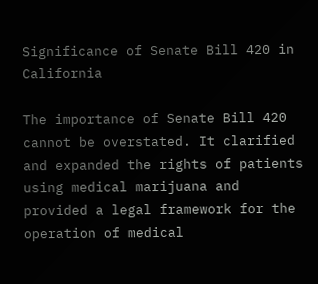Significance of Senate Bill 420 in California

The importance of Senate Bill 420 cannot be overstated. It clarified and expanded the rights of patients using medical marijuana and provided a legal framework for the operation of medical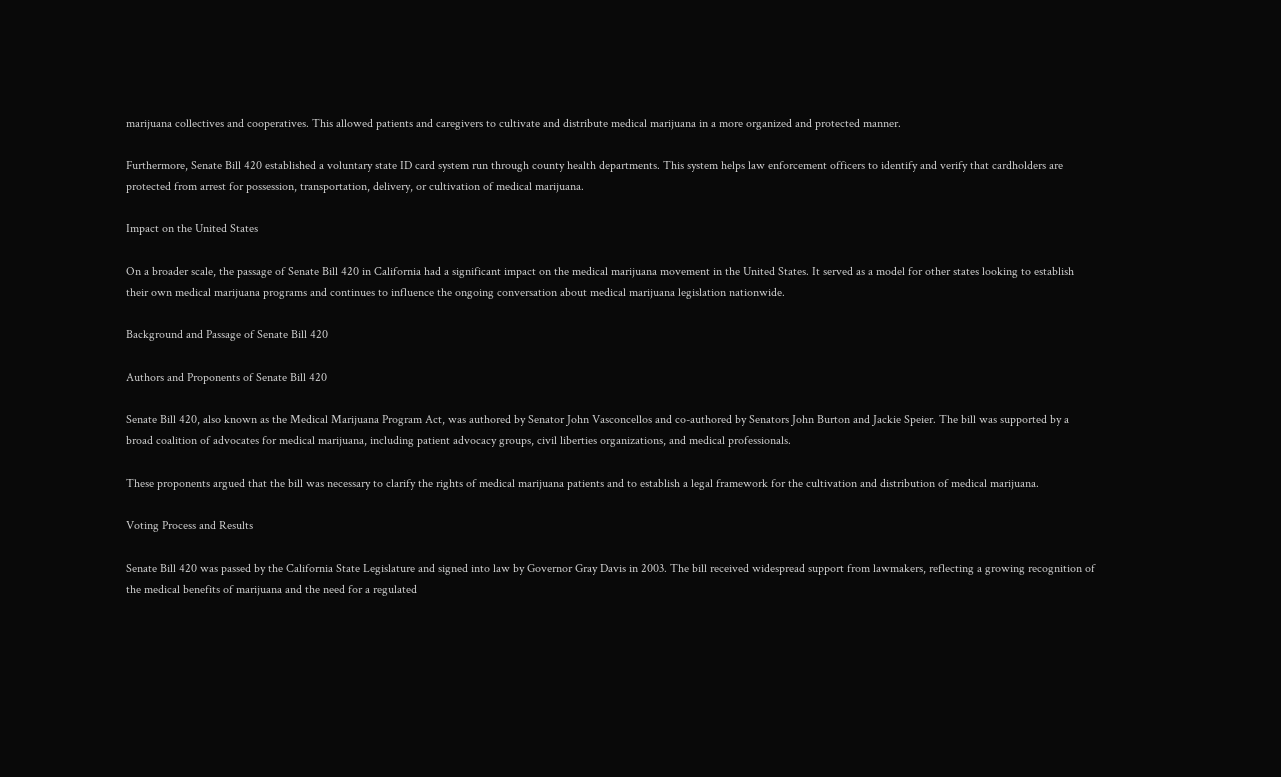marijuana collectives and cooperatives. This allowed patients and caregivers to cultivate and distribute medical marijuana in a more organized and protected manner.

Furthermore, Senate Bill 420 established a voluntary state ID card system run through county health departments. This system helps law enforcement officers to identify and verify that cardholders are protected from arrest for possession, transportation, delivery, or cultivation of medical marijuana.

Impact on the United States

On a broader scale, the passage of Senate Bill 420 in California had a significant impact on the medical marijuana movement in the United States. It served as a model for other states looking to establish their own medical marijuana programs and continues to influence the ongoing conversation about medical marijuana legislation nationwide.

Background and Passage of Senate Bill 420

Authors and Proponents of Senate Bill 420

Senate Bill 420, also known as the Medical Marijuana Program Act, was authored by Senator John Vasconcellos and co-authored by Senators John Burton and Jackie Speier. The bill was supported by a broad coalition of advocates for medical marijuana, including patient advocacy groups, civil liberties organizations, and medical professionals.

These proponents argued that the bill was necessary to clarify the rights of medical marijuana patients and to establish a legal framework for the cultivation and distribution of medical marijuana.

Voting Process and Results

Senate Bill 420 was passed by the California State Legislature and signed into law by Governor Gray Davis in 2003. The bill received widespread support from lawmakers, reflecting a growing recognition of the medical benefits of marijuana and the need for a regulated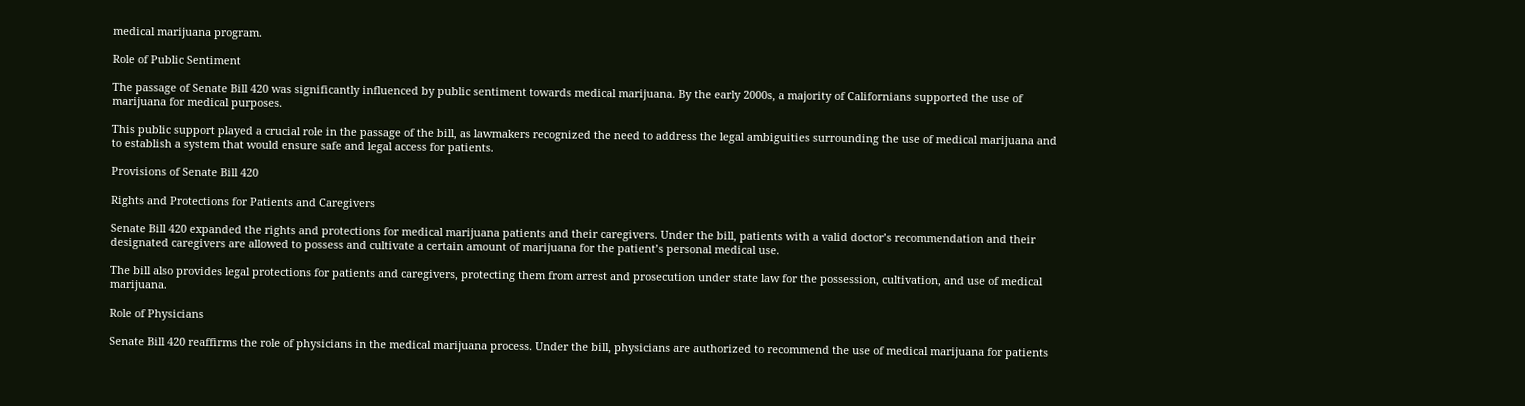medical marijuana program.

Role of Public Sentiment

The passage of Senate Bill 420 was significantly influenced by public sentiment towards medical marijuana. By the early 2000s, a majority of Californians supported the use of marijuana for medical purposes.

This public support played a crucial role in the passage of the bill, as lawmakers recognized the need to address the legal ambiguities surrounding the use of medical marijuana and to establish a system that would ensure safe and legal access for patients.

Provisions of Senate Bill 420

Rights and Protections for Patients and Caregivers

Senate Bill 420 expanded the rights and protections for medical marijuana patients and their caregivers. Under the bill, patients with a valid doctor’s recommendation and their designated caregivers are allowed to possess and cultivate a certain amount of marijuana for the patient’s personal medical use.

The bill also provides legal protections for patients and caregivers, protecting them from arrest and prosecution under state law for the possession, cultivation, and use of medical marijuana.

Role of Physicians

Senate Bill 420 reaffirms the role of physicians in the medical marijuana process. Under the bill, physicians are authorized to recommend the use of medical marijuana for patients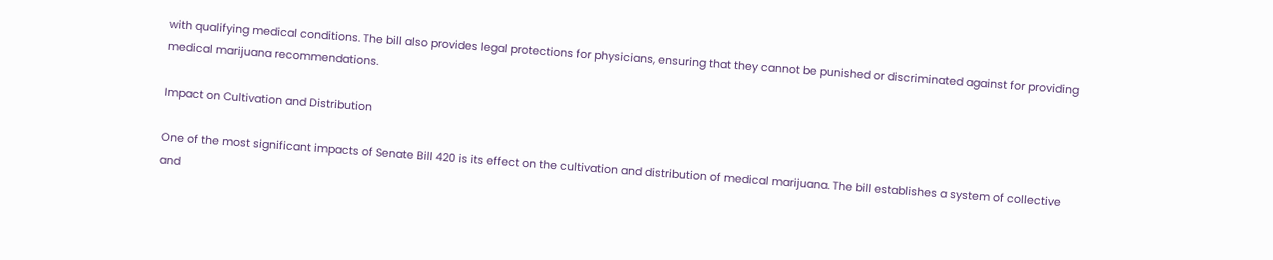with qualifying medical conditions. The bill also provides legal protections for physicians, ensuring that they cannot be punished or discriminated against for providing medical marijuana recommendations.

Impact on Cultivation and Distribution

One of the most significant impacts of Senate Bill 420 is its effect on the cultivation and distribution of medical marijuana. The bill establishes a system of collective and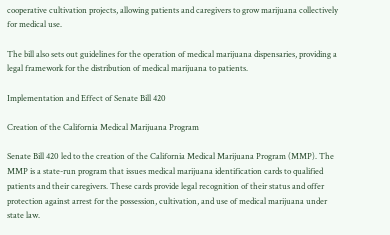cooperative cultivation projects, allowing patients and caregivers to grow marijuana collectively for medical use.

The bill also sets out guidelines for the operation of medical marijuana dispensaries, providing a legal framework for the distribution of medical marijuana to patients.

Implementation and Effect of Senate Bill 420

Creation of the California Medical Marijuana Program

Senate Bill 420 led to the creation of the California Medical Marijuana Program (MMP). The MMP is a state-run program that issues medical marijuana identification cards to qualified patients and their caregivers. These cards provide legal recognition of their status and offer protection against arrest for the possession, cultivation, and use of medical marijuana under state law.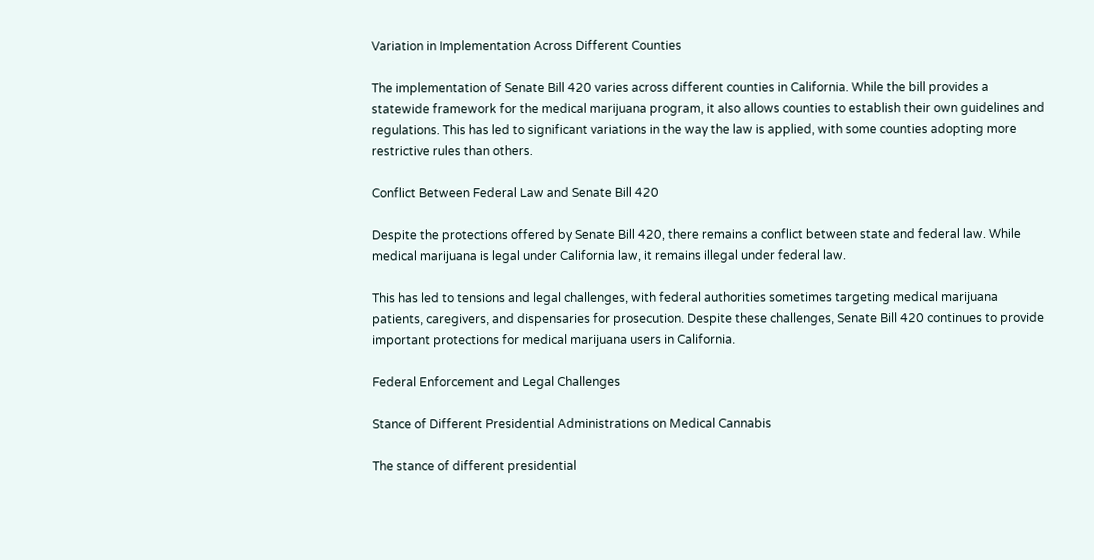Variation in Implementation Across Different Counties

The implementation of Senate Bill 420 varies across different counties in California. While the bill provides a statewide framework for the medical marijuana program, it also allows counties to establish their own guidelines and regulations. This has led to significant variations in the way the law is applied, with some counties adopting more restrictive rules than others.

Conflict Between Federal Law and Senate Bill 420

Despite the protections offered by Senate Bill 420, there remains a conflict between state and federal law. While medical marijuana is legal under California law, it remains illegal under federal law.

This has led to tensions and legal challenges, with federal authorities sometimes targeting medical marijuana patients, caregivers, and dispensaries for prosecution. Despite these challenges, Senate Bill 420 continues to provide important protections for medical marijuana users in California.

Federal Enforcement and Legal Challenges

Stance of Different Presidential Administrations on Medical Cannabis

The stance of different presidential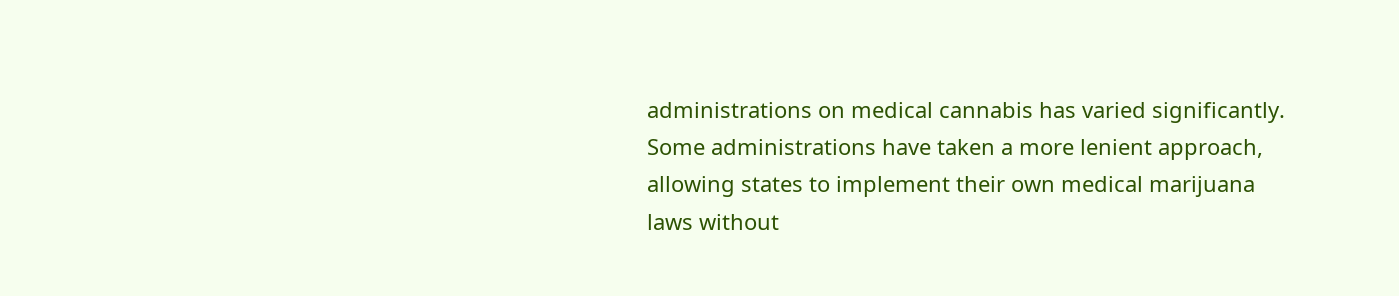administrations on medical cannabis has varied significantly. Some administrations have taken a more lenient approach, allowing states to implement their own medical marijuana laws without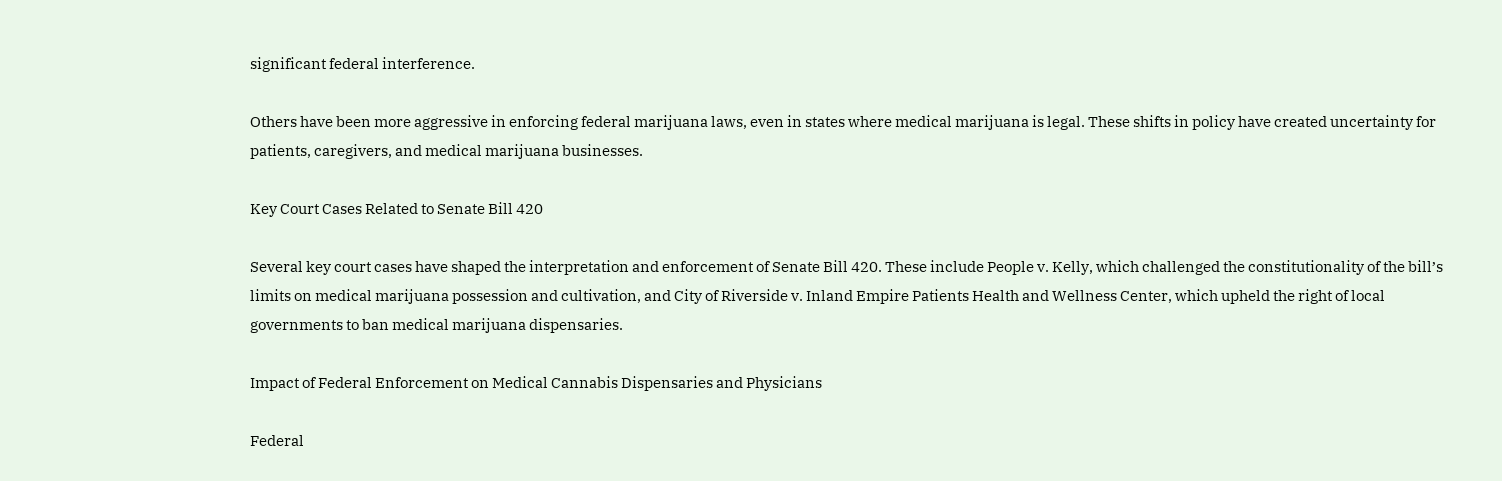significant federal interference.

Others have been more aggressive in enforcing federal marijuana laws, even in states where medical marijuana is legal. These shifts in policy have created uncertainty for patients, caregivers, and medical marijuana businesses.

Key Court Cases Related to Senate Bill 420

Several key court cases have shaped the interpretation and enforcement of Senate Bill 420. These include People v. Kelly, which challenged the constitutionality of the bill’s limits on medical marijuana possession and cultivation, and City of Riverside v. Inland Empire Patients Health and Wellness Center, which upheld the right of local governments to ban medical marijuana dispensaries.

Impact of Federal Enforcement on Medical Cannabis Dispensaries and Physicians

Federal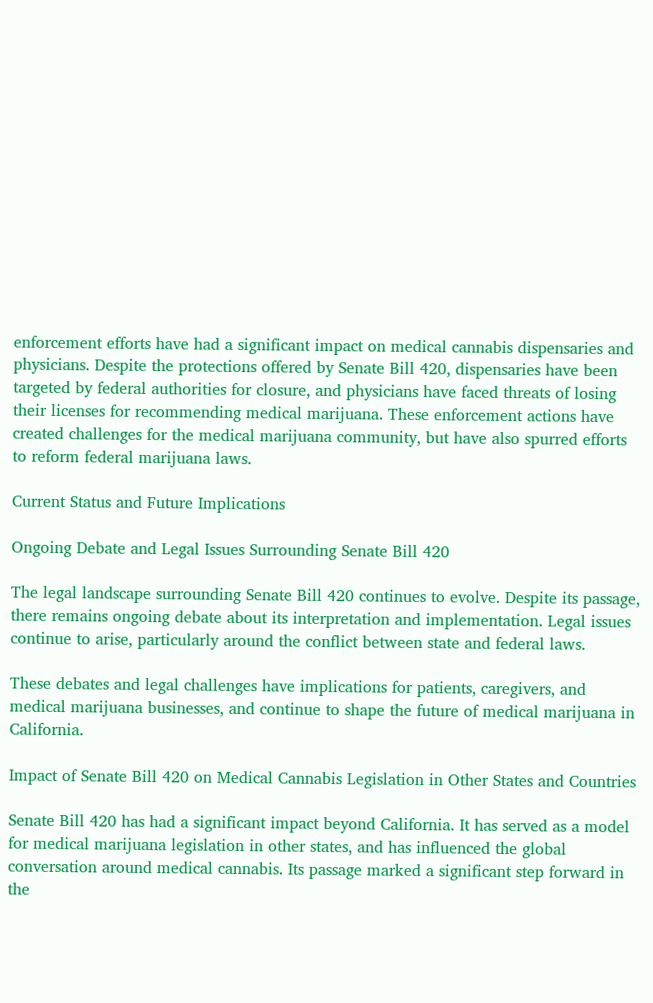enforcement efforts have had a significant impact on medical cannabis dispensaries and physicians. Despite the protections offered by Senate Bill 420, dispensaries have been targeted by federal authorities for closure, and physicians have faced threats of losing their licenses for recommending medical marijuana. These enforcement actions have created challenges for the medical marijuana community, but have also spurred efforts to reform federal marijuana laws.

Current Status and Future Implications

Ongoing Debate and Legal Issues Surrounding Senate Bill 420

The legal landscape surrounding Senate Bill 420 continues to evolve. Despite its passage, there remains ongoing debate about its interpretation and implementation. Legal issues continue to arise, particularly around the conflict between state and federal laws.

These debates and legal challenges have implications for patients, caregivers, and medical marijuana businesses, and continue to shape the future of medical marijuana in California.

Impact of Senate Bill 420 on Medical Cannabis Legislation in Other States and Countries

Senate Bill 420 has had a significant impact beyond California. It has served as a model for medical marijuana legislation in other states, and has influenced the global conversation around medical cannabis. Its passage marked a significant step forward in the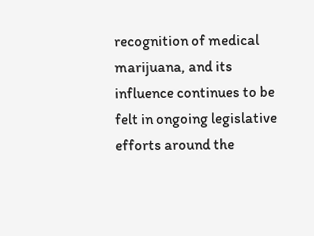recognition of medical marijuana, and its influence continues to be felt in ongoing legislative efforts around the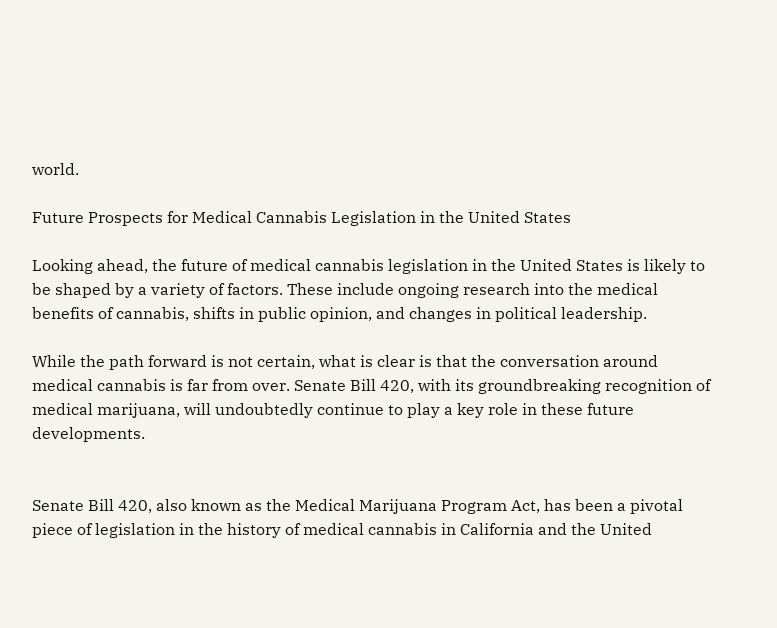world.

Future Prospects for Medical Cannabis Legislation in the United States

Looking ahead, the future of medical cannabis legislation in the United States is likely to be shaped by a variety of factors. These include ongoing research into the medical benefits of cannabis, shifts in public opinion, and changes in political leadership.

While the path forward is not certain, what is clear is that the conversation around medical cannabis is far from over. Senate Bill 420, with its groundbreaking recognition of medical marijuana, will undoubtedly continue to play a key role in these future developments.


Senate Bill 420, also known as the Medical Marijuana Program Act, has been a pivotal piece of legislation in the history of medical cannabis in California and the United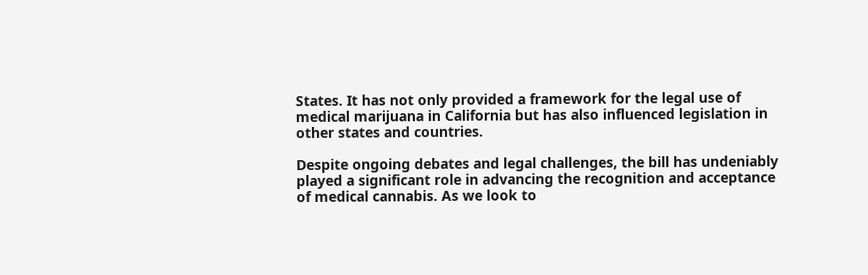States. It has not only provided a framework for the legal use of medical marijuana in California but has also influenced legislation in other states and countries.

Despite ongoing debates and legal challenges, the bill has undeniably played a significant role in advancing the recognition and acceptance of medical cannabis. As we look to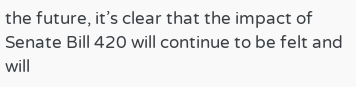the future, it’s clear that the impact of Senate Bill 420 will continue to be felt and will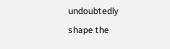undoubtedly shape the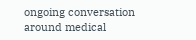ongoing conversation around medical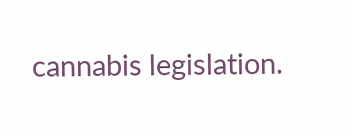cannabis legislation.